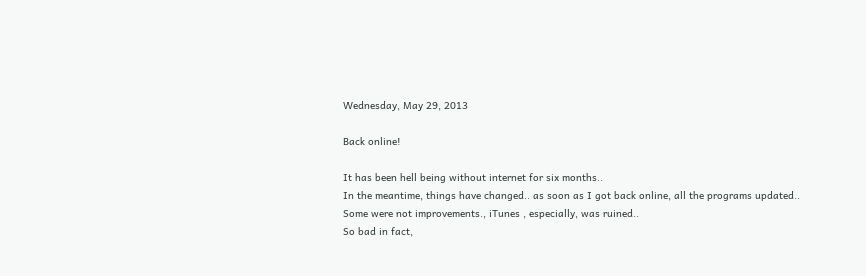Wednesday, May 29, 2013

Back online!

It has been hell being without internet for six months..
In the meantime, things have changed.. as soon as I got back online, all the programs updated.. Some were not improvements., iTunes , especially, was ruined..
So bad in fact,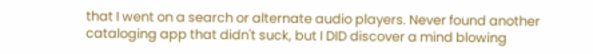that I went on a search or alternate audio players. Never found another cataloging app that didn't suck, but I DID discover a mind blowing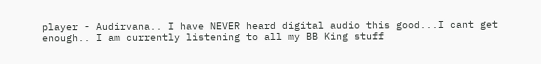player - Audirvana.. I have NEVER heard digital audio this good...I cant get enough.. I am currently listening to all my BB King stuff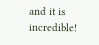and it is incredible!